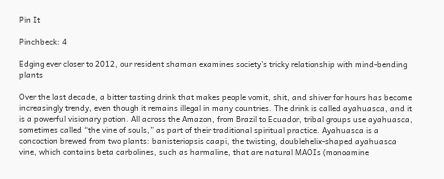Pin It

Pinchbeck: 4

Edging ever closer to 2012, our resident shaman examines society’s tricky relationship with mind-bending plants

Over the last decade, a bitter tasting drink that makes people vomit, shit, and shiver for hours has become increasingly trendy, even though it remains illegal in many countries. The drink is called ayahuasca, and it is a powerful visionary potion. All across the Amazon, from Brazil to Ecuador, tribal groups use ayahuasca, sometimes called “the vine of souls,” as part of their traditional spiritual practice. Ayahuasca is a concoction brewed from two plants: banisteriopsis caapi, the twisting, doublehelix-shaped ayahuasca vine, which contains beta carbolines, such as harmaline, that are natural MAOIs (monoamine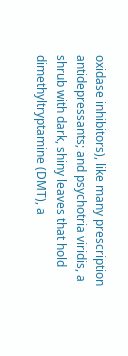oxidase inhibitors), like many prescription antidepressants; and psychotria viridis, a shrub with dark, shiny leaves that hold dimethyltryptamine (DMT), a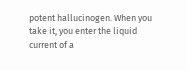potent hallucinogen. When you take it, you enter the liquid current of a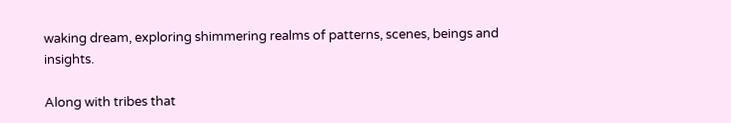waking dream, exploring shimmering realms of patterns, scenes, beings and insights.

Along with tribes that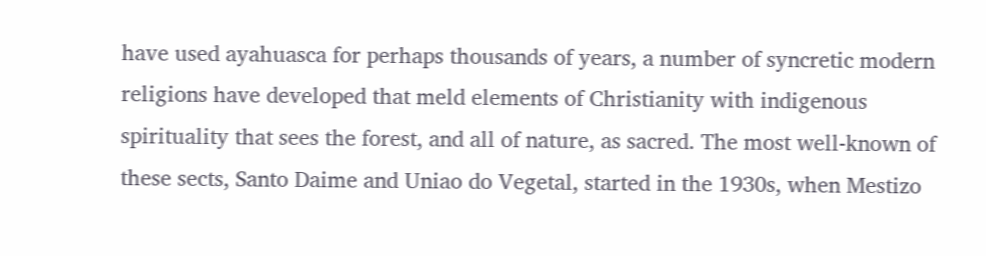have used ayahuasca for perhaps thousands of years, a number of syncretic modern religions have developed that meld elements of Christianity with indigenous spirituality that sees the forest, and all of nature, as sacred. The most well-known of these sects, Santo Daime and Uniao do Vegetal, started in the 1930s, when Mestizo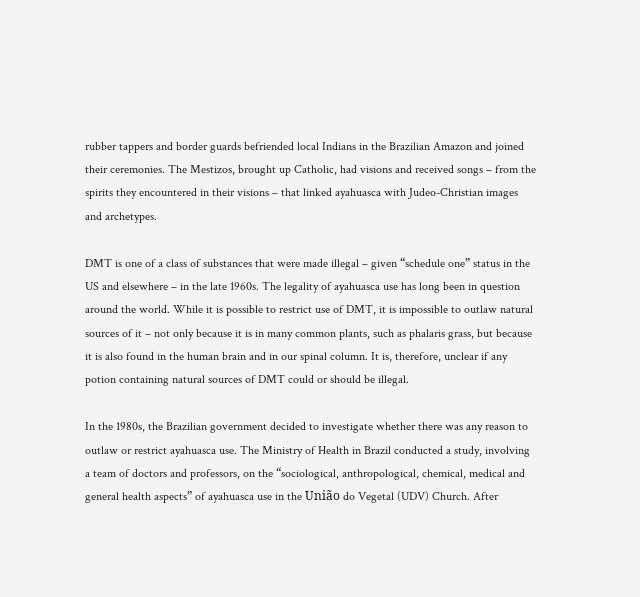rubber tappers and border guards befriended local Indians in the Brazilian Amazon and joined their ceremonies. The Mestizos, brought up Catholic, had visions and received songs – from the spirits they encountered in their visions – that linked ayahuasca with Judeo-Christian images and archetypes.

DMT is one of a class of substances that were made illegal – given “schedule one” status in the US and elsewhere – in the late 1960s. The legality of ayahuasca use has long been in question around the world. While it is possible to restrict use of DMT, it is impossible to outlaw natural sources of it – not only because it is in many common plants, such as phalaris grass, but because it is also found in the human brain and in our spinal column. It is, therefore, unclear if any potion containing natural sources of DMT could or should be illegal.

In the 1980s, the Brazilian government decided to investigate whether there was any reason to outlaw or restrict ayahuasca use. The Ministry of Health in Brazil conducted a study, involving a team of doctors and professors, on the “sociological, anthropological, chemical, medical and general health aspects” of ayahuasca use in the União do Vegetal (UDV) Church. After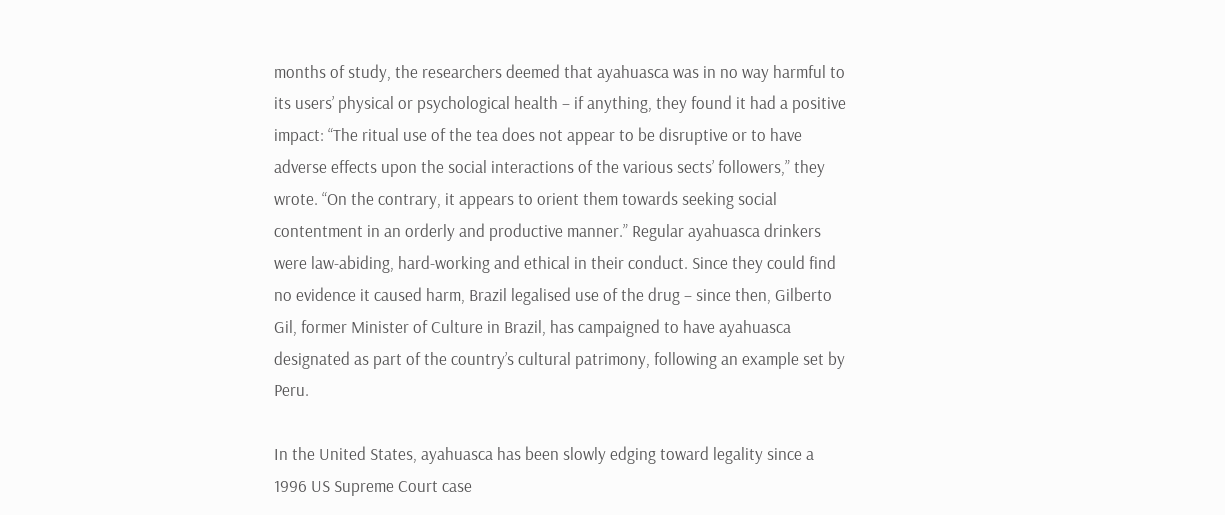months of study, the researchers deemed that ayahuasca was in no way harmful to its users’ physical or psychological health – if anything, they found it had a positive impact: “The ritual use of the tea does not appear to be disruptive or to have adverse effects upon the social interactions of the various sects’ followers,” they wrote. “On the contrary, it appears to orient them towards seeking social contentment in an orderly and productive manner.” Regular ayahuasca drinkers were law-abiding, hard-working and ethical in their conduct. Since they could find no evidence it caused harm, Brazil legalised use of the drug – since then, Gilberto Gil, former Minister of Culture in Brazil, has campaigned to have ayahuasca designated as part of the country’s cultural patrimony, following an example set by Peru.

In the United States, ayahuasca has been slowly edging toward legality since a 1996 US Supreme Court case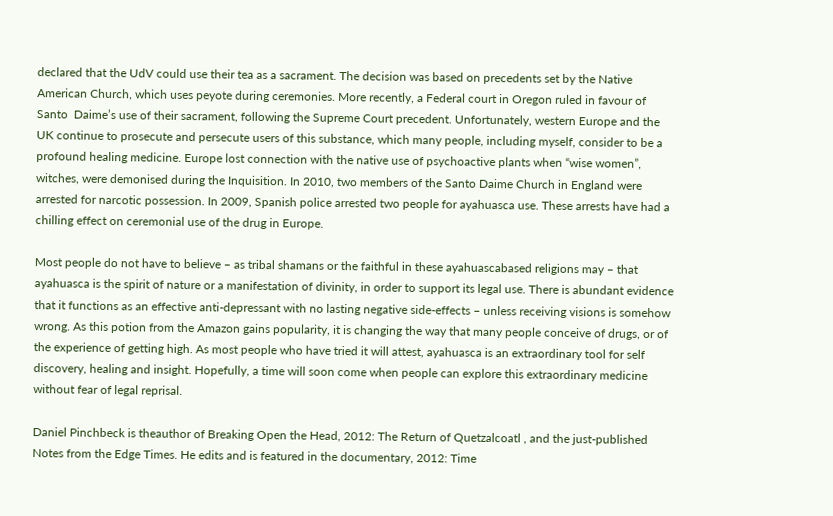declared that the UdV could use their tea as a sacrament. The decision was based on precedents set by the Native American Church, which uses peyote during ceremonies. More recently, a Federal court in Oregon ruled in favour of Santo  Daime’s use of their sacrament, following the Supreme Court precedent. Unfortunately, western Europe and the UK continue to prosecute and persecute users of this substance, which many people, including myself, consider to be a profound healing medicine. Europe lost connection with the native use of psychoactive plants when “wise women”, witches, were demonised during the Inquisition. In 2010, two members of the Santo Daime Church in England were arrested for narcotic possession. In 2009, Spanish police arrested two people for ayahuasca use. These arrests have had a chilling effect on ceremonial use of the drug in Europe.

Most people do not have to believe – as tribal shamans or the faithful in these ayahuascabased religions may – that ayahuasca is the spirit of nature or a manifestation of divinity, in order to support its legal use. There is abundant evidence that it functions as an effective anti-depressant with no lasting negative side-effects – unless receiving visions is somehow wrong. As this potion from the Amazon gains popularity, it is changing the way that many people conceive of drugs, or of the experience of getting high. As most people who have tried it will attest, ayahuasca is an extraordinary tool for self discovery, healing and insight. Hopefully, a time will soon come when people can explore this extraordinary medicine without fear of legal reprisal.

Daniel Pinchbeck is theauthor of Breaking Open the Head, 2012: The Return of Quetzalcoatl , and the just-published Notes from the Edge Times. He edits and is featured in the documentary, 2012: Time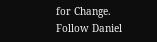for Change. Follow Daniel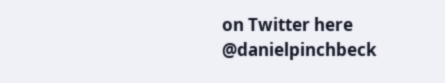on Twitter here @danielpinchbeck